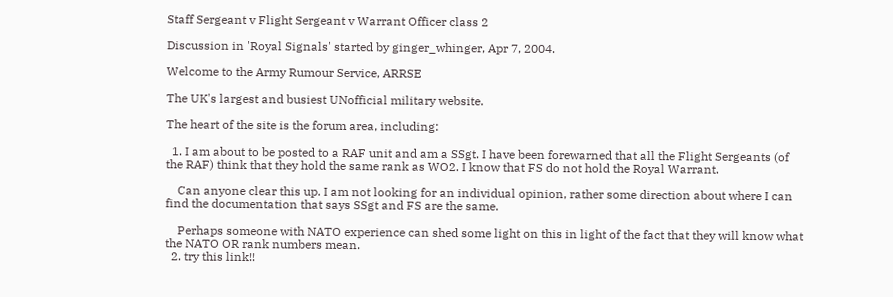Staff Sergeant v Flight Sergeant v Warrant Officer class 2

Discussion in 'Royal Signals' started by ginger_whinger, Apr 7, 2004.

Welcome to the Army Rumour Service, ARRSE

The UK's largest and busiest UNofficial military website.

The heart of the site is the forum area, including:

  1. I am about to be posted to a RAF unit and am a SSgt. I have been forewarned that all the Flight Sergeants (of the RAF) think that they hold the same rank as WO2. I know that FS do not hold the Royal Warrant.

    Can anyone clear this up. I am not looking for an individual opinion, rather some direction about where I can find the documentation that says SSgt and FS are the same.

    Perhaps someone with NATO experience can shed some light on this in light of the fact that they will know what the NATO OR rank numbers mean.
  2. try this link!!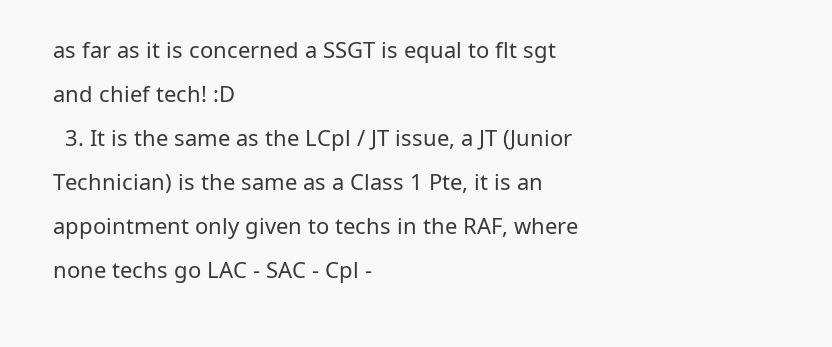as far as it is concerned a SSGT is equal to flt sgt and chief tech! :D
  3. It is the same as the LCpl / JT issue, a JT (Junior Technician) is the same as a Class 1 Pte, it is an appointment only given to techs in the RAF, where none techs go LAC - SAC - Cpl -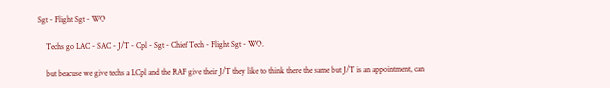Sgt - Flight Sgt - WO

    Techs go LAC - SAC - J/T - Cpl - Sgt - Chief Tech - Flight Sgt - WO.

    but beacuse we give techs a LCpl and the RAF give their J/T they like to think there the same but J/T is an appointment, can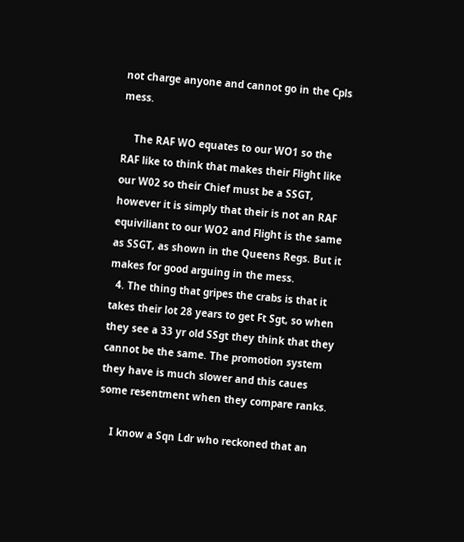not charge anyone and cannot go in the Cpls mess.

    The RAF WO equates to our WO1 so the RAF like to think that makes their Flight like our W02 so their Chief must be a SSGT, however it is simply that their is not an RAF equiviliant to our WO2 and Flight is the same as SSGT, as shown in the Queens Regs. But it makes for good arguing in the mess.
  4. The thing that gripes the crabs is that it takes their lot 28 years to get Ft Sgt, so when they see a 33 yr old SSgt they think that they cannot be the same. The promotion system they have is much slower and this caues some resentment when they compare ranks.

    I know a Sqn Ldr who reckoned that an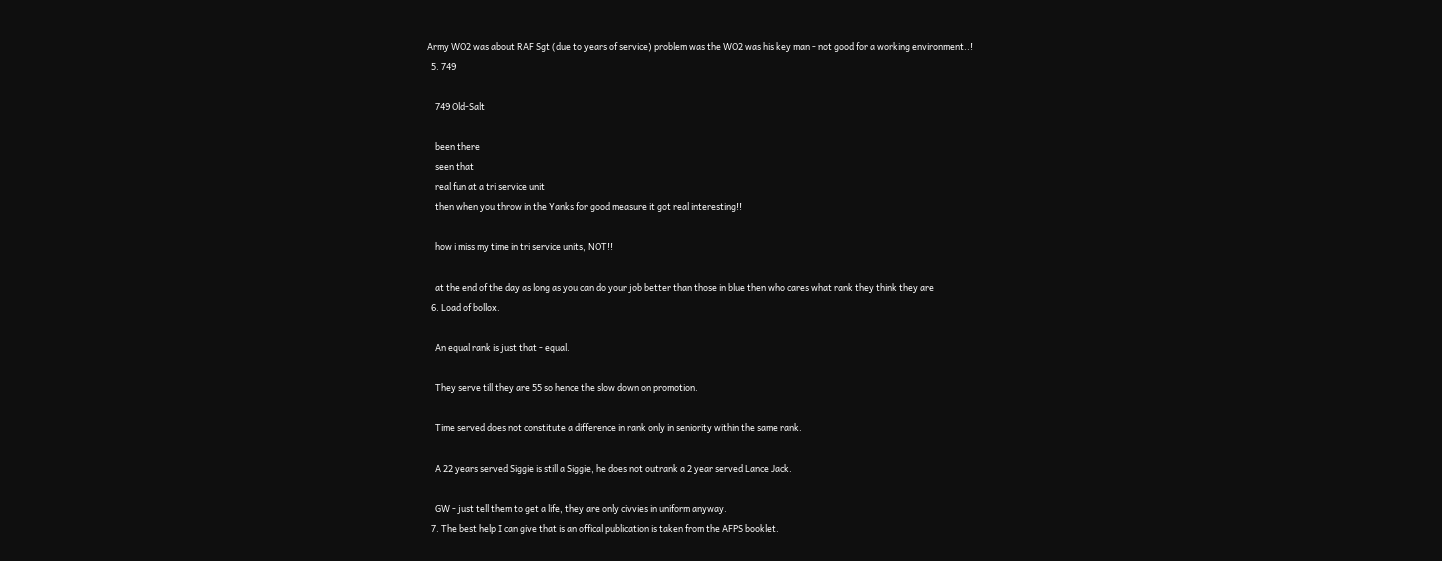Army WO2 was about RAF Sgt (due to years of service) problem was the WO2 was his key man - not good for a working environment..!
  5. 749

    749 Old-Salt

    been there
    seen that
    real fun at a tri service unit
    then when you throw in the Yanks for good measure it got real interesting!!

    how i miss my time in tri service units, NOT!!

    at the end of the day as long as you can do your job better than those in blue then who cares what rank they think they are
  6. Load of bollox.

    An equal rank is just that - equal.

    They serve till they are 55 so hence the slow down on promotion.

    Time served does not constitute a difference in rank only in seniority within the same rank.

    A 22 years served Siggie is still a Siggie, he does not outrank a 2 year served Lance Jack.

    GW - just tell them to get a life, they are only civvies in uniform anyway.
  7. The best help I can give that is an offical publication is taken from the AFPS booklet.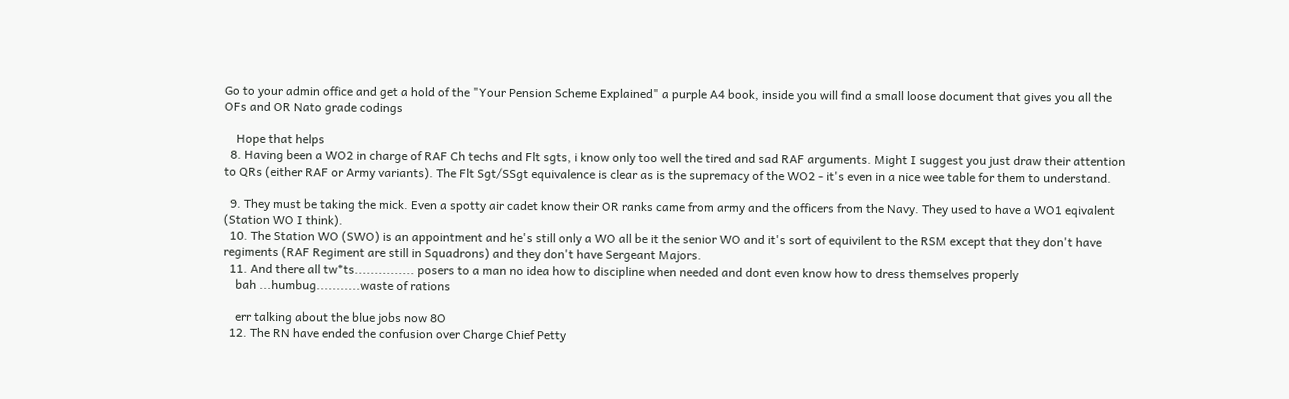Go to your admin office and get a hold of the "Your Pension Scheme Explained" a purple A4 book, inside you will find a small loose document that gives you all the OFs and OR Nato grade codings

    Hope that helps
  8. Having been a WO2 in charge of RAF Ch techs and Flt sgts, i know only too well the tired and sad RAF arguments. Might I suggest you just draw their attention to QRs (either RAF or Army variants). The Flt Sgt/SSgt equivalence is clear as is the supremacy of the WO2 - it's even in a nice wee table for them to understand.

  9. They must be taking the mick. Even a spotty air cadet know their OR ranks came from army and the officers from the Navy. They used to have a WO1 eqivalent (Station WO I think).
  10. The Station WO (SWO) is an appointment and he's still only a WO all be it the senior WO and it's sort of equivilent to the RSM except that they don't have regiments (RAF Regiment are still in Squadrons) and they don't have Sergeant Majors.
  11. And there all tw*ts............... posers to a man no idea how to discipline when needed and dont even know how to dress themselves properly
    bah ...humbug...........waste of rations

    err talking about the blue jobs now 8O
  12. The RN have ended the confusion over Charge Chief Petty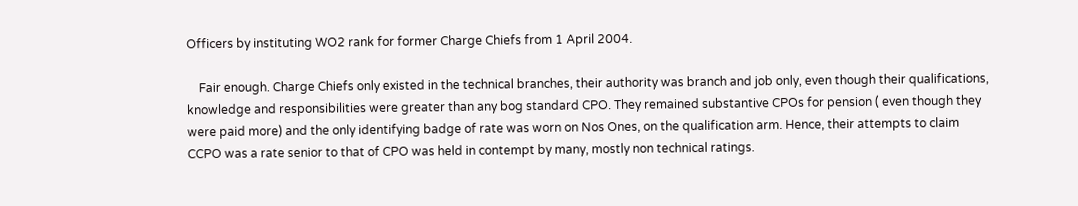Officers by instituting WO2 rank for former Charge Chiefs from 1 April 2004.

    Fair enough. Charge Chiefs only existed in the technical branches, their authority was branch and job only, even though their qualifications, knowledge and responsibilities were greater than any bog standard CPO. They remained substantive CPOs for pension ( even though they were paid more) and the only identifying badge of rate was worn on Nos Ones, on the qualification arm. Hence, their attempts to claim CCPO was a rate senior to that of CPO was held in contempt by many, mostly non technical ratings.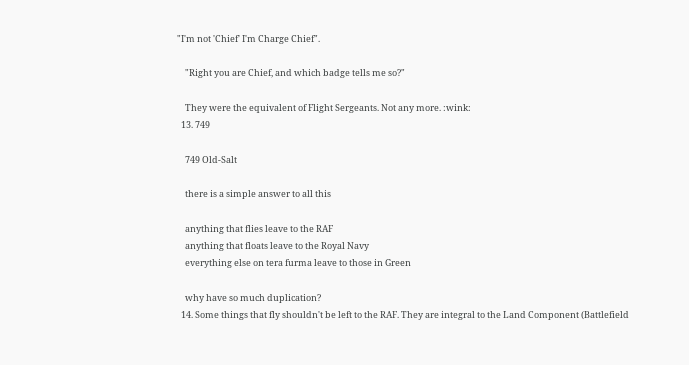"I'm not 'Chief' I'm Charge Chief".

    "Right you are Chief, and which badge tells me so?"

    They were the equivalent of Flight Sergeants. Not any more. :wink:
  13. 749

    749 Old-Salt

    there is a simple answer to all this

    anything that flies leave to the RAF
    anything that floats leave to the Royal Navy
    everything else on tera furma leave to those in Green

    why have so much duplication?
  14. Some things that fly shouldn't be left to the RAF. They are integral to the Land Component (Battlefield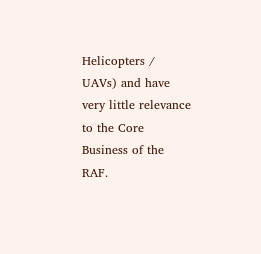Helicopters / UAVs) and have very little relevance to the Core Business of the RAF.